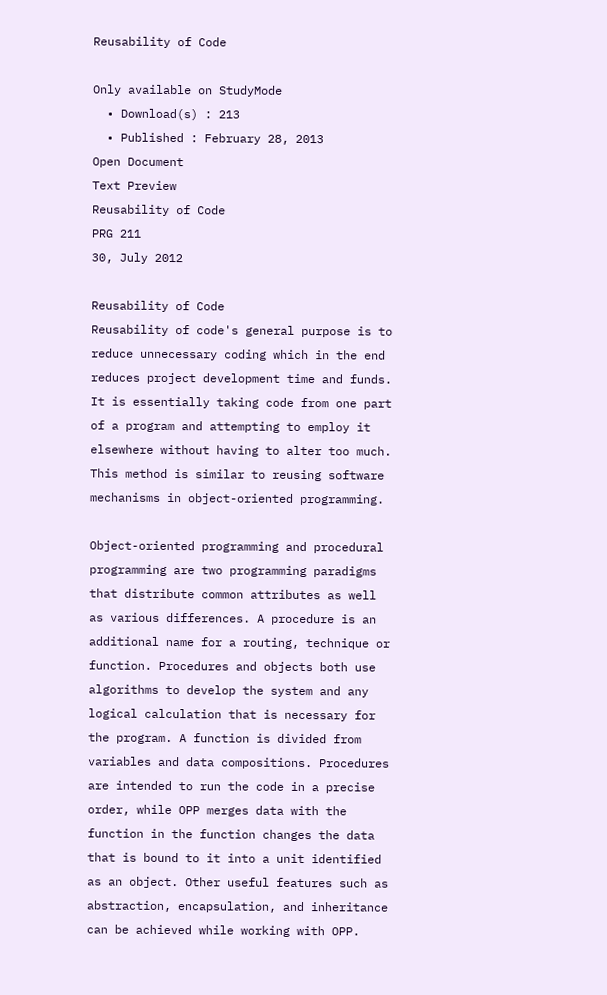Reusability of Code

Only available on StudyMode
  • Download(s) : 213
  • Published : February 28, 2013
Open Document
Text Preview
Reusability of Code
PRG 211
30, July 2012

Reusability of Code
Reusability of code's general purpose is to reduce unnecessary coding which in the end reduces project development time and funds. It is essentially taking code from one part of a program and attempting to employ it elsewhere without having to alter too much. This method is similar to reusing software mechanisms in object-oriented programming.

Object-oriented programming and procedural programming are two programming paradigms that distribute common attributes as well as various differences. A procedure is an additional name for a routing, technique or function. Procedures and objects both use algorithms to develop the system and any logical calculation that is necessary for the program. A function is divided from variables and data compositions. Procedures are intended to run the code in a precise order, while OPP merges data with the function in the function changes the data that is bound to it into a unit identified as an object. Other useful features such as abstraction, encapsulation, and inheritance can be achieved while working with OPP.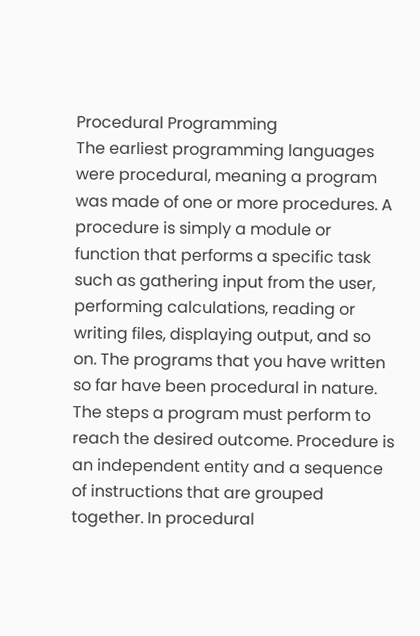Procedural Programming
The earliest programming languages were procedural, meaning a program was made of one or more procedures. A procedure is simply a module or function that performs a specific task such as gathering input from the user, performing calculations, reading or writing files, displaying output, and so on. The programs that you have written so far have been procedural in nature. The steps a program must perform to reach the desired outcome. Procedure is an independent entity and a sequence of instructions that are grouped together. In procedural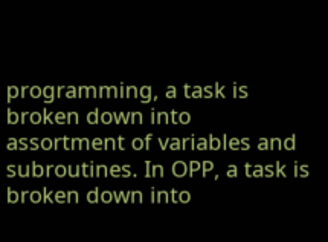programming, a task is broken down into assortment of variables and subroutines. In OPP, a task is broken down into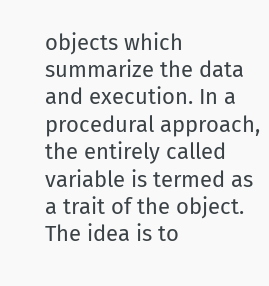objects which summarize the data and execution. In a procedural approach, the entirely called variable is termed as a trait of the object. The idea is to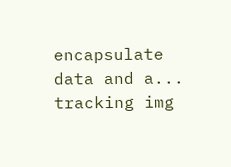encapsulate data and a...
tracking img